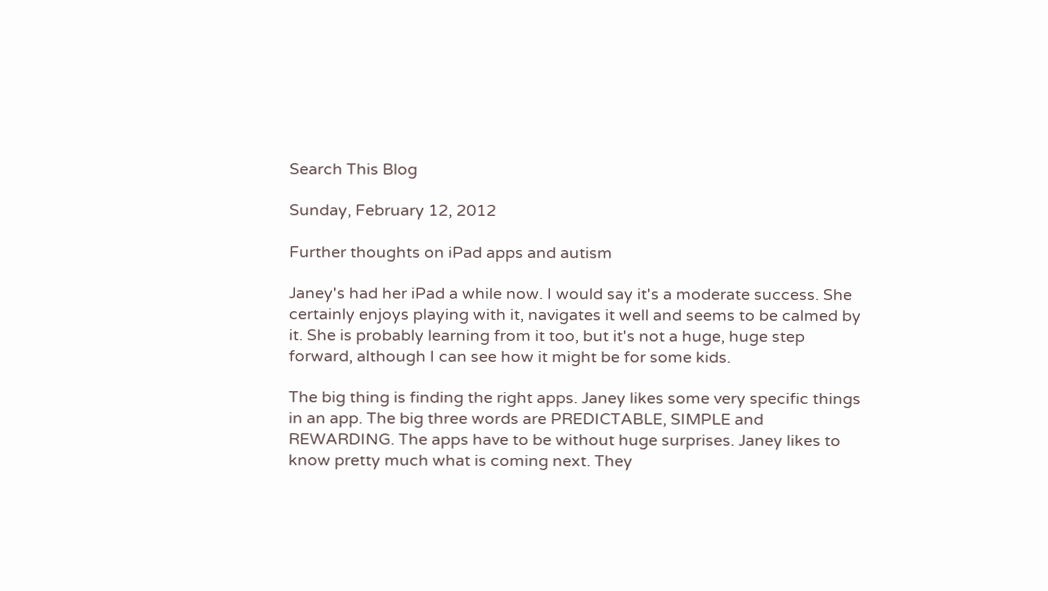Search This Blog

Sunday, February 12, 2012

Further thoughts on iPad apps and autism

Janey's had her iPad a while now. I would say it's a moderate success. She certainly enjoys playing with it, navigates it well and seems to be calmed by it. She is probably learning from it too, but it's not a huge, huge step forward, although I can see how it might be for some kids.

The big thing is finding the right apps. Janey likes some very specific things in an app. The big three words are PREDICTABLE, SIMPLE and REWARDING. The apps have to be without huge surprises. Janey likes to know pretty much what is coming next. They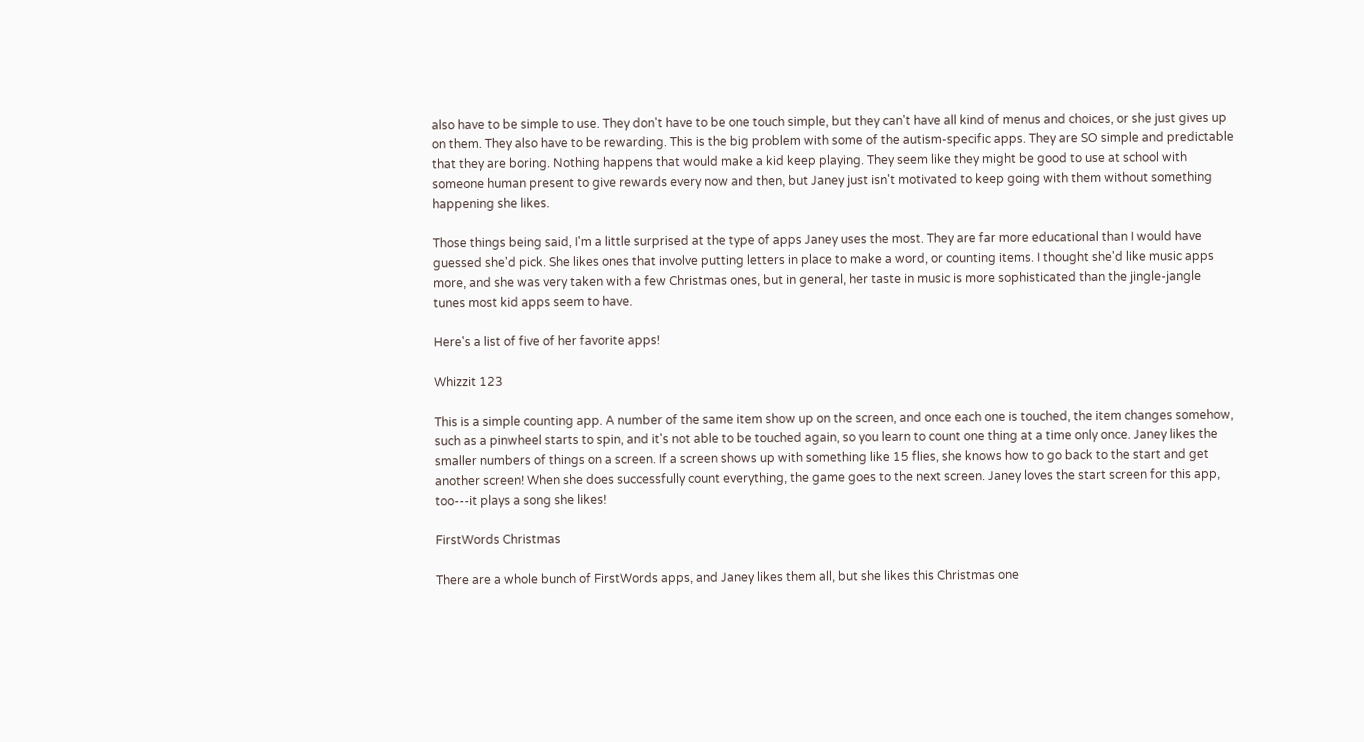also have to be simple to use. They don't have to be one touch simple, but they can't have all kind of menus and choices, or she just gives up on them. They also have to be rewarding. This is the big problem with some of the autism-specific apps. They are SO simple and predictable that they are boring. Nothing happens that would make a kid keep playing. They seem like they might be good to use at school with someone human present to give rewards every now and then, but Janey just isn't motivated to keep going with them without something happening she likes.

Those things being said, I'm a little surprised at the type of apps Janey uses the most. They are far more educational than I would have guessed she'd pick. She likes ones that involve putting letters in place to make a word, or counting items. I thought she'd like music apps more, and she was very taken with a few Christmas ones, but in general, her taste in music is more sophisticated than the jingle-jangle tunes most kid apps seem to have.

Here's a list of five of her favorite apps!

Whizzit 123

This is a simple counting app. A number of the same item show up on the screen, and once each one is touched, the item changes somehow, such as a pinwheel starts to spin, and it's not able to be touched again, so you learn to count one thing at a time only once. Janey likes the smaller numbers of things on a screen. If a screen shows up with something like 15 flies, she knows how to go back to the start and get another screen! When she does successfully count everything, the game goes to the next screen. Janey loves the start screen for this app, too---it plays a song she likes!

FirstWords Christmas

There are a whole bunch of FirstWords apps, and Janey likes them all, but she likes this Christmas one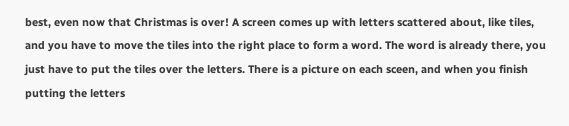best, even now that Christmas is over! A screen comes up with letters scattered about, like tiles, and you have to move the tiles into the right place to form a word. The word is already there, you just have to put the tiles over the letters. There is a picture on each sceen, and when you finish putting the letters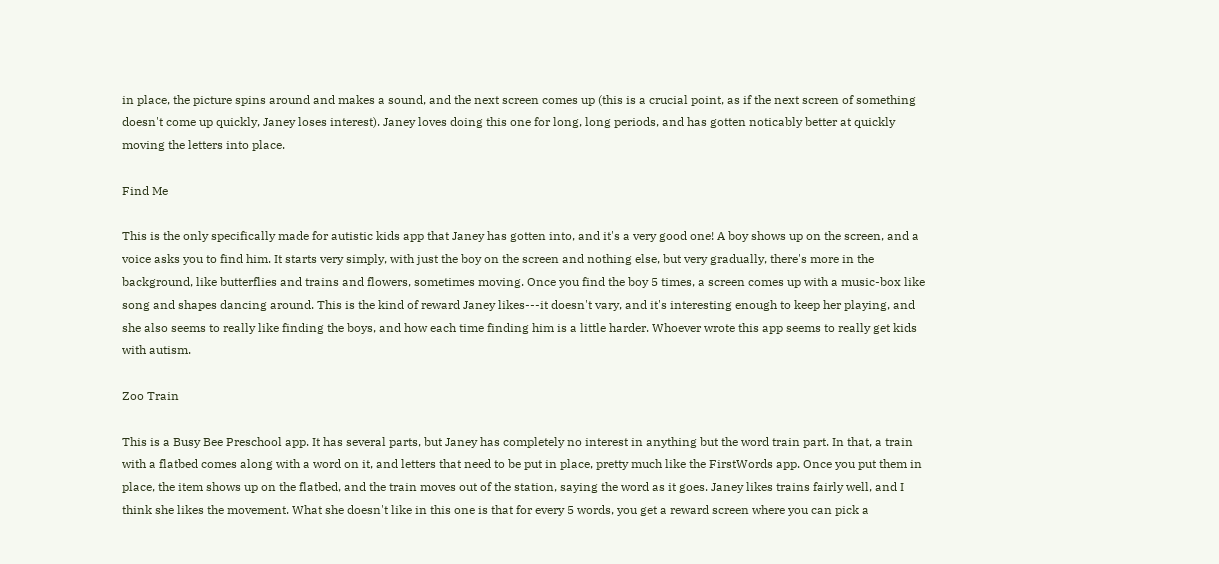in place, the picture spins around and makes a sound, and the next screen comes up (this is a crucial point, as if the next screen of something doesn't come up quickly, Janey loses interest). Janey loves doing this one for long, long periods, and has gotten noticably better at quickly moving the letters into place.

Find Me

This is the only specifically made for autistic kids app that Janey has gotten into, and it's a very good one! A boy shows up on the screen, and a voice asks you to find him. It starts very simply, with just the boy on the screen and nothing else, but very gradually, there's more in the background, like butterflies and trains and flowers, sometimes moving. Once you find the boy 5 times, a screen comes up with a music-box like song and shapes dancing around. This is the kind of reward Janey likes---it doesn't vary, and it's interesting enough to keep her playing, and she also seems to really like finding the boys, and how each time finding him is a little harder. Whoever wrote this app seems to really get kids with autism.

Zoo Train

This is a Busy Bee Preschool app. It has several parts, but Janey has completely no interest in anything but the word train part. In that, a train with a flatbed comes along with a word on it, and letters that need to be put in place, pretty much like the FirstWords app. Once you put them in place, the item shows up on the flatbed, and the train moves out of the station, saying the word as it goes. Janey likes trains fairly well, and I think she likes the movement. What she doesn't like in this one is that for every 5 words, you get a reward screen where you can pick a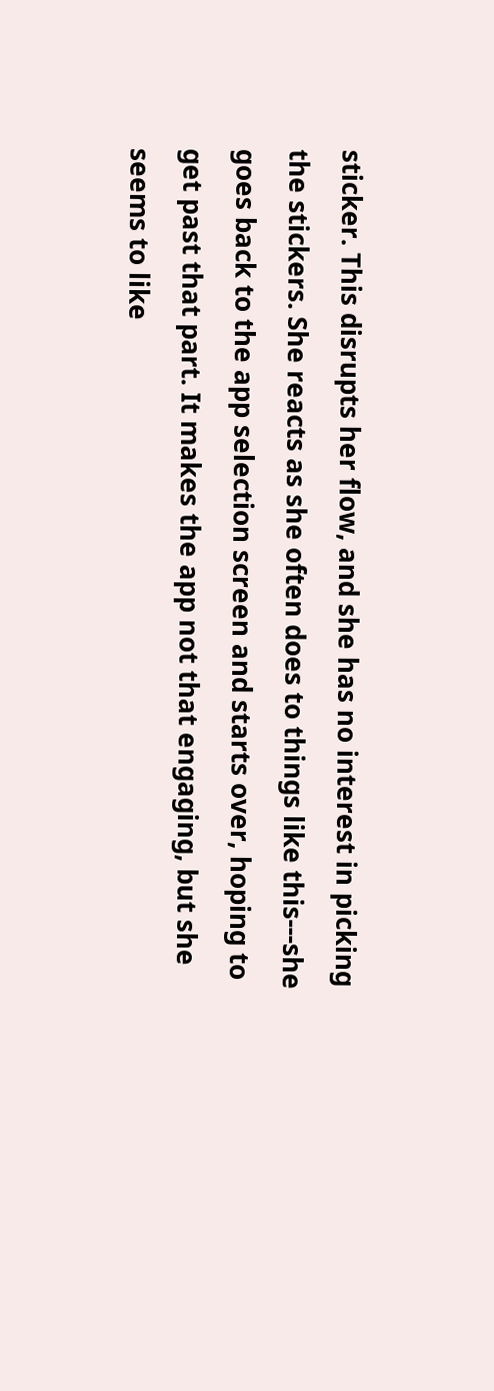sticker. This disrupts her flow, and she has no interest in picking the stickers. She reacts as she often does to things like this---she goes back to the app selection screen and starts over, hoping to get past that part. It makes the app not that engaging, but she seems to like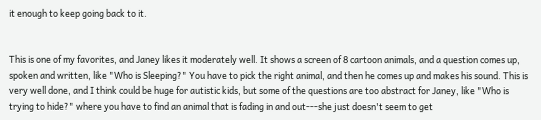it enough to keep going back to it.


This is one of my favorites, and Janey likes it moderately well. It shows a screen of 8 cartoon animals, and a question comes up, spoken and written, like "Who is Sleeping?" You have to pick the right animal, and then he comes up and makes his sound. This is very well done, and I think could be huge for autistic kids, but some of the questions are too abstract for Janey, like "Who is trying to hide?" where you have to find an animal that is fading in and out---she just doesn't seem to get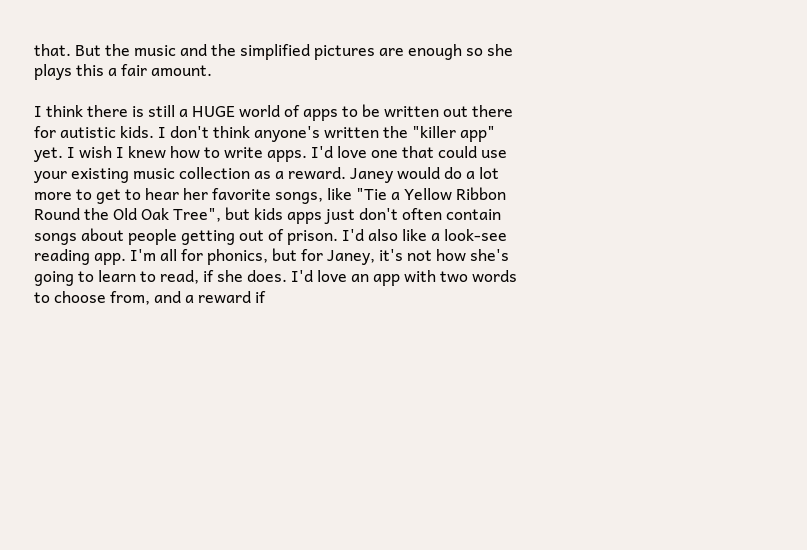that. But the music and the simplified pictures are enough so she plays this a fair amount.

I think there is still a HUGE world of apps to be written out there for autistic kids. I don't think anyone's written the "killer app" yet. I wish I knew how to write apps. I'd love one that could use your existing music collection as a reward. Janey would do a lot more to get to hear her favorite songs, like "Tie a Yellow Ribbon Round the Old Oak Tree", but kids apps just don't often contain songs about people getting out of prison. I'd also like a look-see reading app. I'm all for phonics, but for Janey, it's not how she's going to learn to read, if she does. I'd love an app with two words to choose from, and a reward if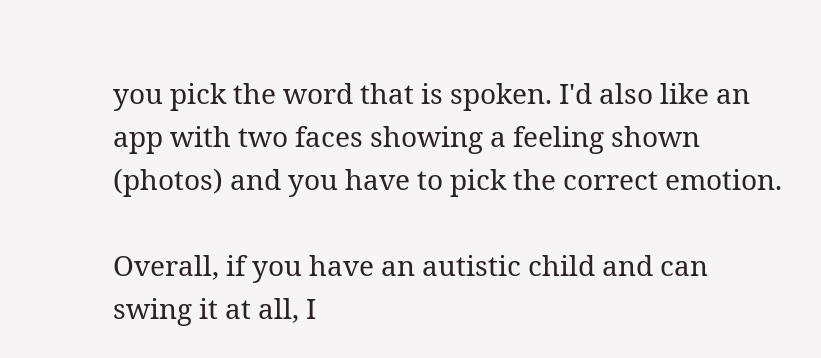you pick the word that is spoken. I'd also like an app with two faces showing a feeling shown (photos) and you have to pick the correct emotion.

Overall, if you have an autistic child and can swing it at all, I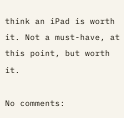think an iPad is worth it. Not a must-have, at this point, but worth it.

No comments: